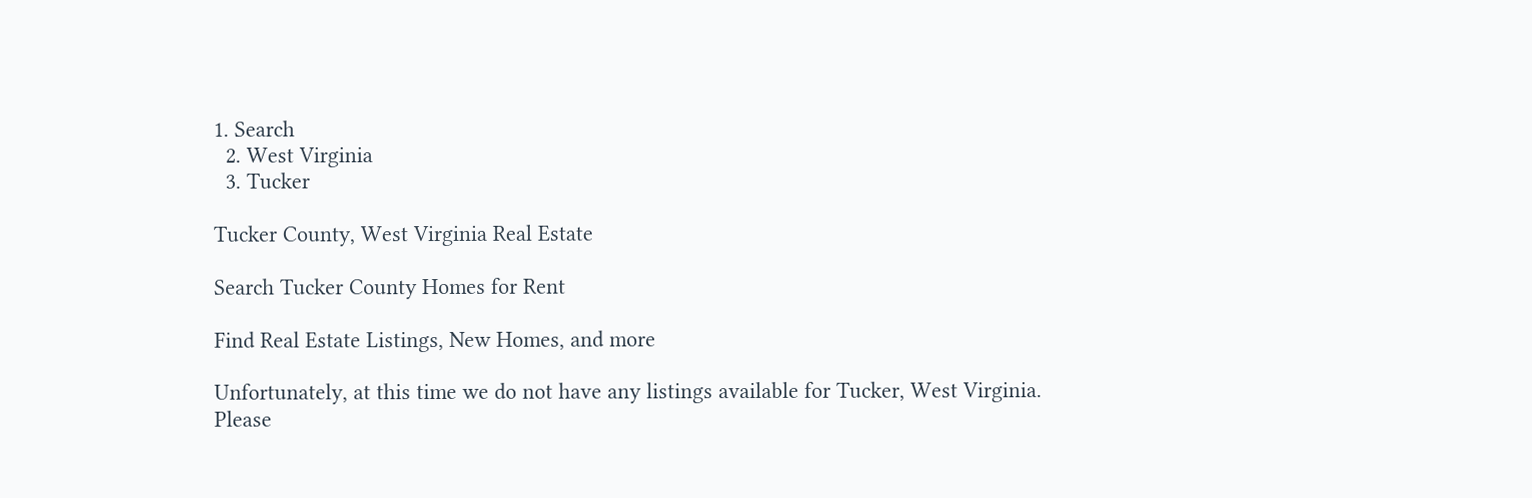1. Search
  2. West Virginia
  3. Tucker

Tucker County, West Virginia Real Estate

Search Tucker County Homes for Rent

Find Real Estate Listings, New Homes, and more

Unfortunately, at this time we do not have any listings available for Tucker, West Virginia.
Please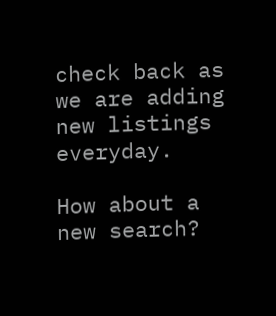check back as we are adding new listings everyday.

How about a new search?